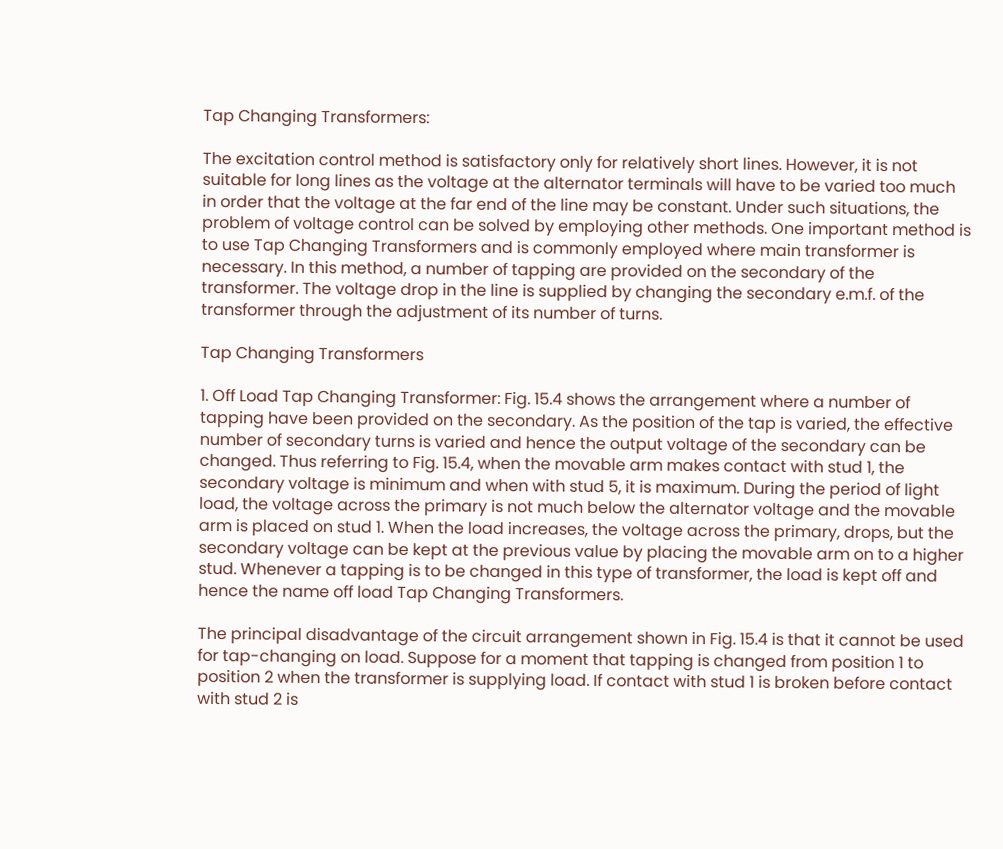Tap Changing Transformers:

The excitation control method is satisfactory only for relatively short lines. However, it is not suitable for long lines as the voltage at the alternator terminals will have to be varied too much in order that the voltage at the far end of the line may be constant. Under such situations, the problem of voltage control can be solved by employing other methods. One important method is to use Tap Changing Transformers and is commonly employed where main transformer is necessary. In this method, a number of tapping are provided on the secondary of the transformer. The voltage drop in the line is supplied by changing the secondary e.m.f. of the transformer through the adjustment of its number of turns.

Tap Changing Transformers

1. Off Load Tap Changing Transformer: Fig. 15.4 shows the arrangement where a number of tapping have been provided on the secondary. As the position of the tap is varied, the effective number of secondary turns is varied and hence the output voltage of the secondary can be changed. Thus referring to Fig. 15.4, when the movable arm makes contact with stud 1, the secondary voltage is minimum and when with stud 5, it is maximum. During the period of light load, the voltage across the primary is not much below the alternator voltage and the movable arm is placed on stud 1. When the load increases, the voltage across the primary, drops, but the secondary voltage can be kept at the previous value by placing the movable arm on to a higher stud. Whenever a tapping is to be changed in this type of transformer, the load is kept off and hence the name off load Tap Changing Transformers.

The principal disadvantage of the circuit arrangement shown in Fig. 15.4 is that it cannot be used for tap-changing on load. Suppose for a moment that tapping is changed from position 1 to position 2 when the transformer is supplying load. If contact with stud 1 is broken before contact with stud 2 is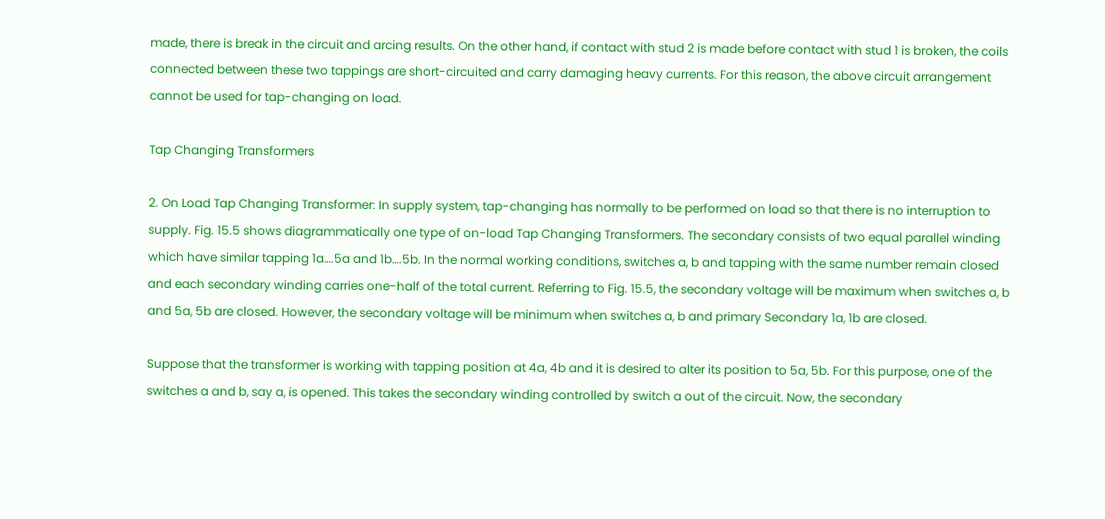made, there is break in the circuit and arcing results. On the other hand, if contact with stud 2 is made before contact with stud 1 is broken, the coils connected between these two tappings are short-circuited and carry damaging heavy currents. For this reason, the above circuit arrangement cannot be used for tap-changing on load.

Tap Changing Transformers

2. On Load Tap Changing Transformer: In supply system, tap-changing has normally to be performed on load so that there is no interruption to supply. Fig. 15.5 shows diagrammatically one type of on-load Tap Changing Transformers. The secondary consists of two equal parallel winding which have similar tapping 1a….5a and 1b….5b. In the normal working conditions, switches a, b and tapping with the same number remain closed and each secondary winding carries one-half of the total current. Referring to Fig. 15.5, the secondary voltage will be maximum when switches a, b and 5a, 5b are closed. However, the secondary voltage will be minimum when switches a, b and primary Secondary 1a, 1b are closed.

Suppose that the transformer is working with tapping position at 4a, 4b and it is desired to alter its position to 5a, 5b. For this purpose, one of the switches a and b, say a, is opened. This takes the secondary winding controlled by switch a out of the circuit. Now, the secondary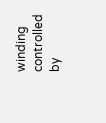winding controlled by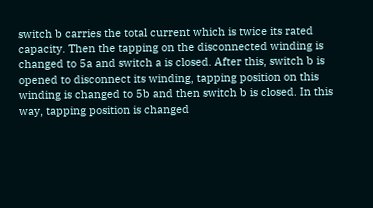switch b carries the total current which is twice its rated capacity. Then the tapping on the disconnected winding is changed to 5a and switch a is closed. After this, switch b is opened to disconnect its winding, tapping position on this winding is changed to 5b and then switch b is closed. In this way, tapping position is changed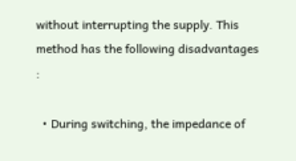without interrupting the supply. This method has the following disadvantages :

  • During switching, the impedance of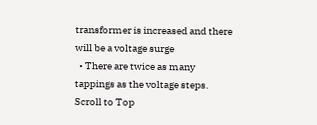transformer is increased and there will be a voltage surge
  • There are twice as many tappings as the voltage steps.
Scroll to Top